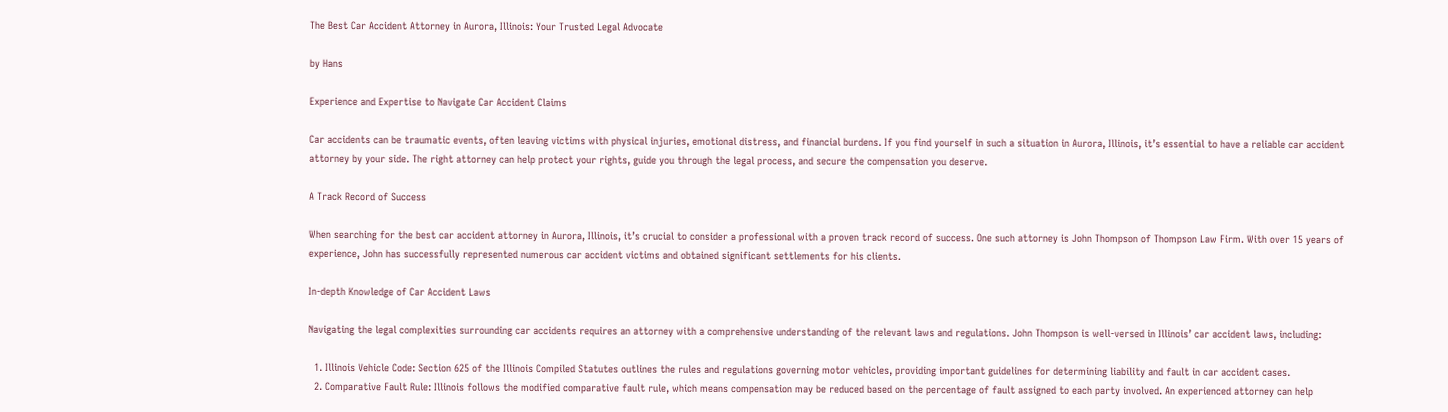The Best Car Accident Attorney in Aurora, Illinois: Your Trusted Legal Advocate

by Hans

Experience and Expertise to Navigate Car Accident Claims

Car accidents can be traumatic events, often leaving victims with physical injuries, emotional distress, and financial burdens. If you find yourself in such a situation in Aurora, Illinois, it’s essential to have a reliable car accident attorney by your side. The right attorney can help protect your rights, guide you through the legal process, and secure the compensation you deserve.

A Track Record of Success

When searching for the best car accident attorney in Aurora, Illinois, it’s crucial to consider a professional with a proven track record of success. One such attorney is John Thompson of Thompson Law Firm. With over 15 years of experience, John has successfully represented numerous car accident victims and obtained significant settlements for his clients.

In-depth Knowledge of Car Accident Laws

Navigating the legal complexities surrounding car accidents requires an attorney with a comprehensive understanding of the relevant laws and regulations. John Thompson is well-versed in Illinois’ car accident laws, including:

  1. Illinois Vehicle Code: Section 625 of the Illinois Compiled Statutes outlines the rules and regulations governing motor vehicles, providing important guidelines for determining liability and fault in car accident cases.
  2. Comparative Fault Rule: Illinois follows the modified comparative fault rule, which means compensation may be reduced based on the percentage of fault assigned to each party involved. An experienced attorney can help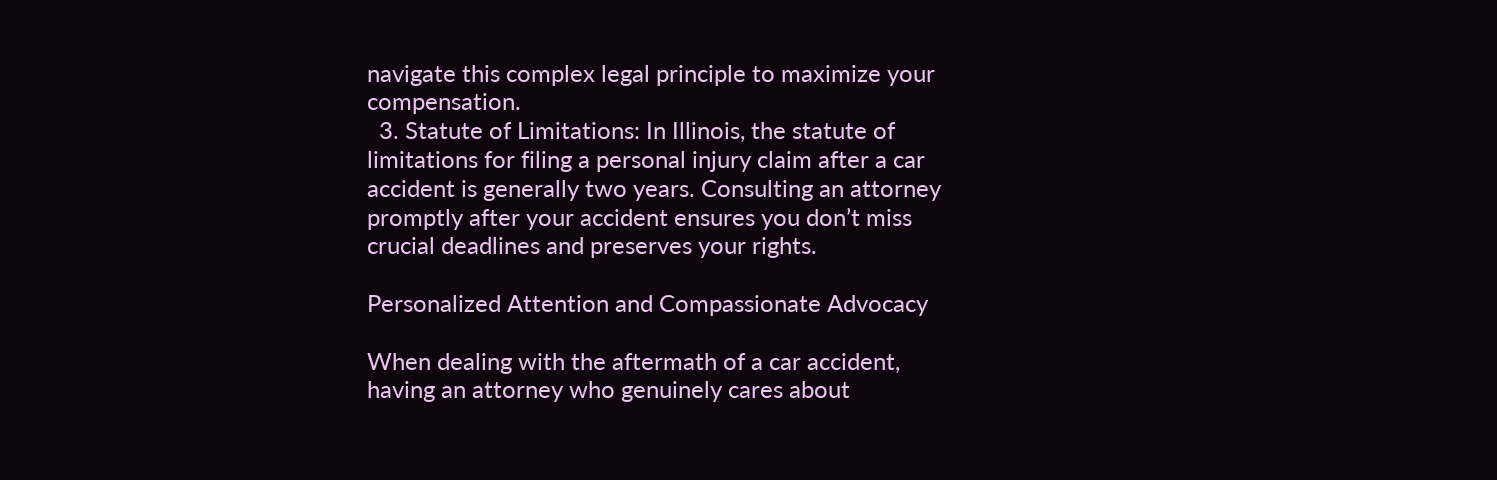navigate this complex legal principle to maximize your compensation.
  3. Statute of Limitations: In Illinois, the statute of limitations for filing a personal injury claim after a car accident is generally two years. Consulting an attorney promptly after your accident ensures you don’t miss crucial deadlines and preserves your rights.

Personalized Attention and Compassionate Advocacy

When dealing with the aftermath of a car accident, having an attorney who genuinely cares about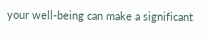your well-being can make a significant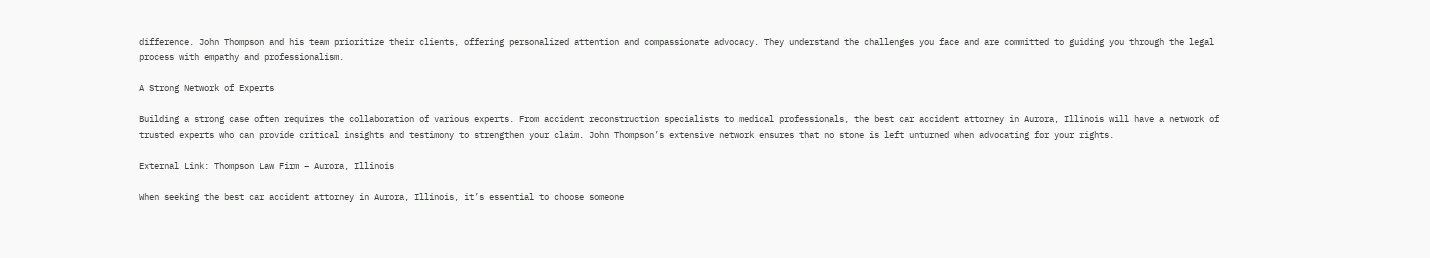difference. John Thompson and his team prioritize their clients, offering personalized attention and compassionate advocacy. They understand the challenges you face and are committed to guiding you through the legal process with empathy and professionalism.

A Strong Network of Experts

Building a strong case often requires the collaboration of various experts. From accident reconstruction specialists to medical professionals, the best car accident attorney in Aurora, Illinois will have a network of trusted experts who can provide critical insights and testimony to strengthen your claim. John Thompson’s extensive network ensures that no stone is left unturned when advocating for your rights.

External Link: Thompson Law Firm – Aurora, Illinois

When seeking the best car accident attorney in Aurora, Illinois, it’s essential to choose someone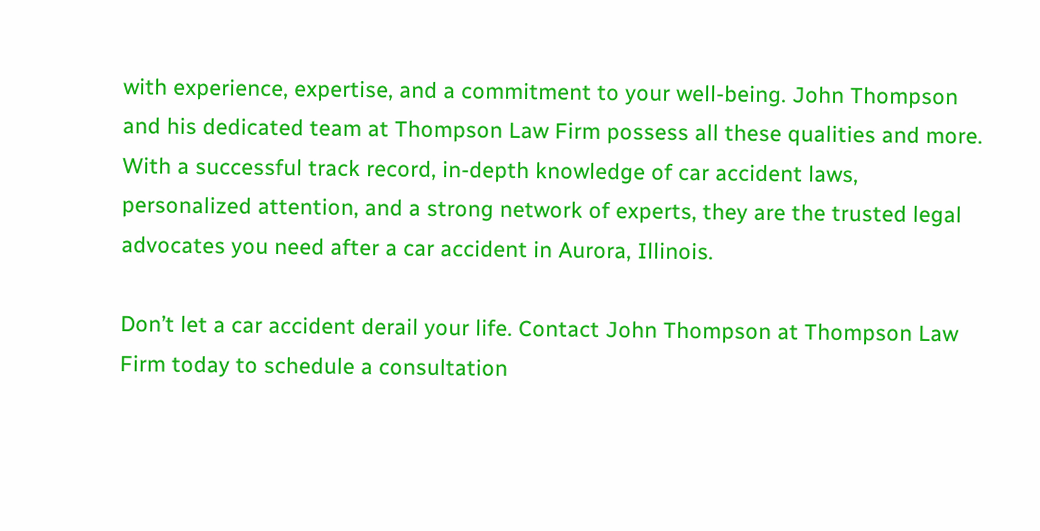with experience, expertise, and a commitment to your well-being. John Thompson and his dedicated team at Thompson Law Firm possess all these qualities and more. With a successful track record, in-depth knowledge of car accident laws, personalized attention, and a strong network of experts, they are the trusted legal advocates you need after a car accident in Aurora, Illinois.

Don’t let a car accident derail your life. Contact John Thompson at Thompson Law Firm today to schedule a consultation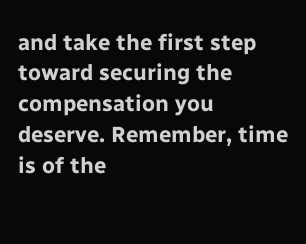and take the first step toward securing the compensation you deserve. Remember, time is of the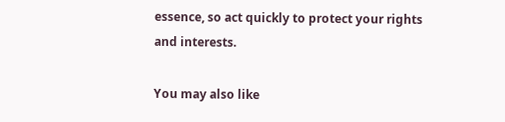essence, so act quickly to protect your rights and interests.

You may also like